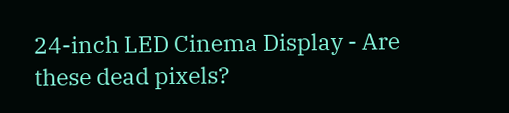24-inch LED Cinema Display - Are these dead pixels?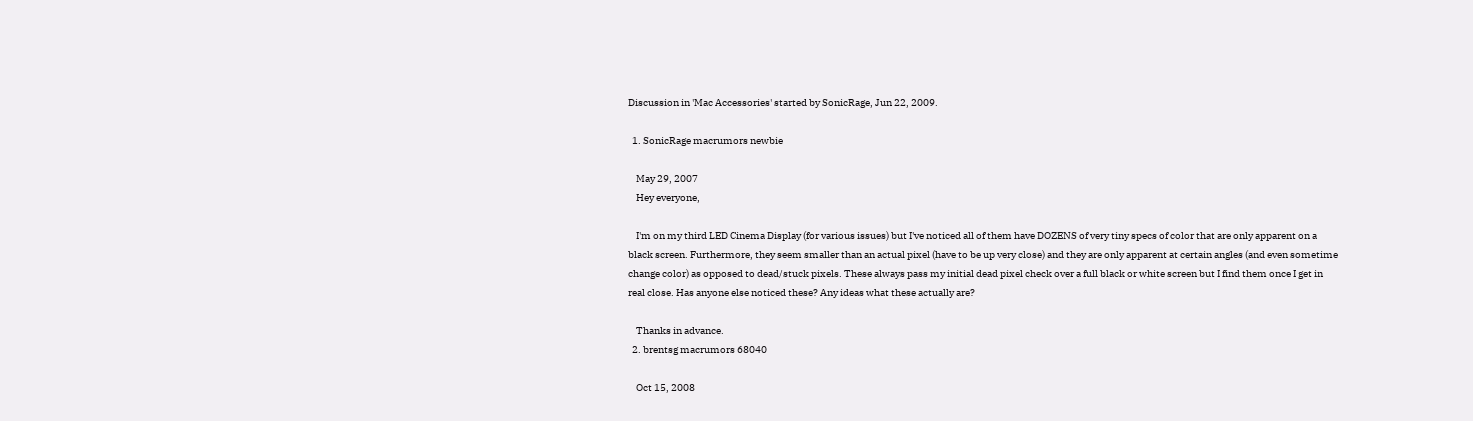Discussion in 'Mac Accessories' started by SonicRage, Jun 22, 2009.

  1. SonicRage macrumors newbie

    May 29, 2007
    Hey everyone,

    I'm on my third LED Cinema Display (for various issues) but I've noticed all of them have DOZENS of very tiny specs of color that are only apparent on a black screen. Furthermore, they seem smaller than an actual pixel (have to be up very close) and they are only apparent at certain angles (and even sometime change color) as opposed to dead/stuck pixels. These always pass my initial dead pixel check over a full black or white screen but I find them once I get in real close. Has anyone else noticed these? Any ideas what these actually are?

    Thanks in advance.
  2. brentsg macrumors 68040

    Oct 15, 2008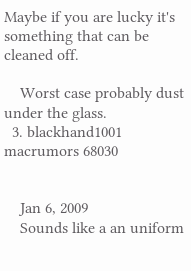Maybe if you are lucky it's something that can be cleaned off.

    Worst case probably dust under the glass.
  3. blackhand1001 macrumors 68030


    Jan 6, 2009
    Sounds like a an uniform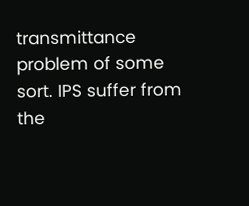transmittance problem of some sort. IPS suffer from the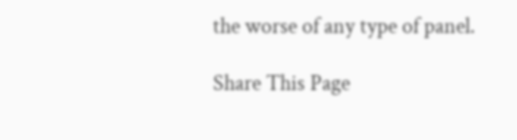the worse of any type of panel.

Share This Page